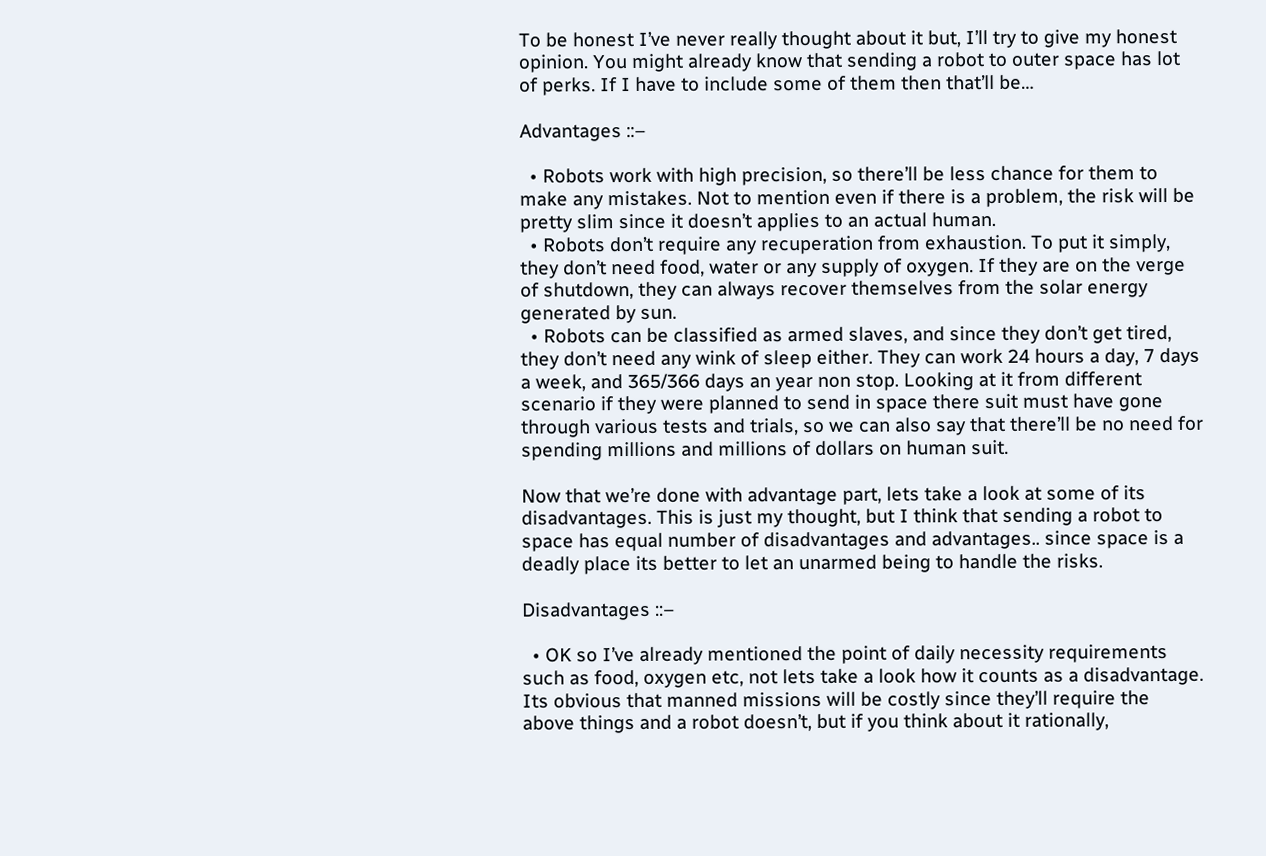To be honest I’ve never really thought about it but, I’ll try to give my honest opinion. You might already know that sending a robot to outer space has lot of perks. If I have to include some of them then that’ll be…

Advantages ::–

  • Robots work with high precision, so there’ll be less chance for them to make any mistakes. Not to mention even if there is a problem, the risk will be pretty slim since it doesn’t applies to an actual human.
  • Robots don’t require any recuperation from exhaustion. To put it simply, they don’t need food, water or any supply of oxygen. If they are on the verge of shutdown, they can always recover themselves from the solar energy generated by sun.
  • Robots can be classified as armed slaves, and since they don’t get tired, they don’t need any wink of sleep either. They can work 24 hours a day, 7 days a week, and 365/366 days an year non stop. Looking at it from different scenario if they were planned to send in space there suit must have gone through various tests and trials, so we can also say that there’ll be no need for spending millions and millions of dollars on human suit.

Now that we’re done with advantage part, lets take a look at some of its disadvantages. This is just my thought, but I think that sending a robot to space has equal number of disadvantages and advantages.. since space is a deadly place its better to let an unarmed being to handle the risks.

Disadvantages ::–

  • OK so I’ve already mentioned the point of daily necessity requirements such as food, oxygen etc, not lets take a look how it counts as a disadvantage. Its obvious that manned missions will be costly since they’ll require the above things and a robot doesn’t, but if you think about it rationally,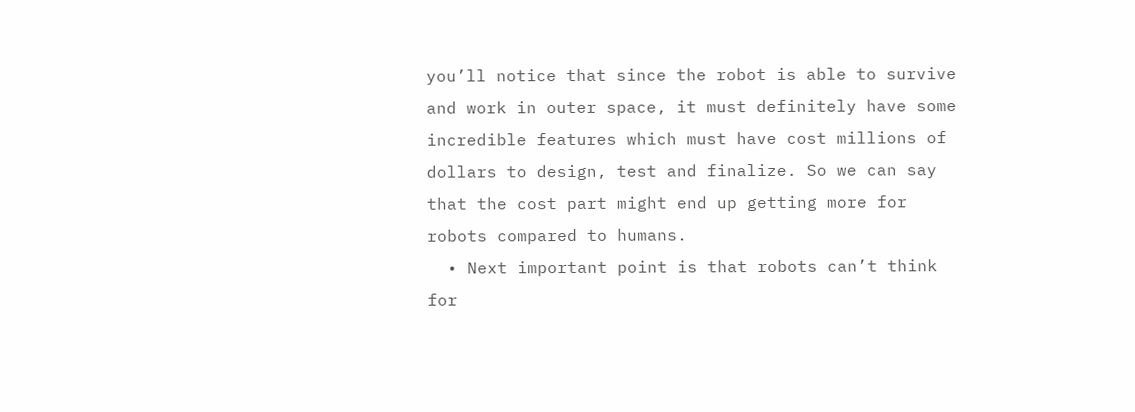you’ll notice that since the robot is able to survive and work in outer space, it must definitely have some incredible features which must have cost millions of dollars to design, test and finalize. So we can say that the cost part might end up getting more for robots compared to humans.
  • Next important point is that robots can’t think for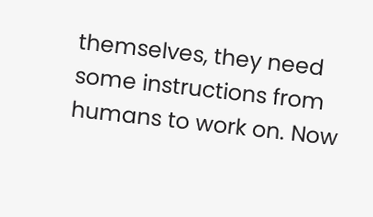themselves, they need some instructions from humans to work on. Now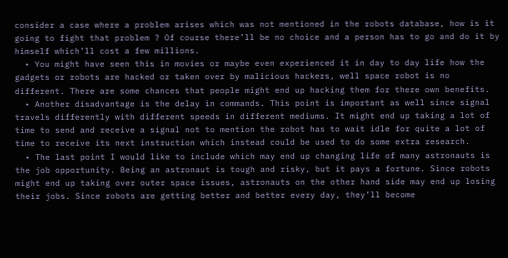consider a case where a problem arises which was not mentioned in the robots database, how is it going to fight that problem ? Of course there’ll be no choice and a person has to go and do it by himself which’ll cost a few millions.
  • You might have seen this in movies or maybe even experienced it in day to day life how the gadgets or robots are hacked or taken over by malicious hackers, well space robot is no different. There are some chances that people might end up hacking them for there own benefits.
  • Another disadvantage is the delay in commands. This point is important as well since signal travels differently with different speeds in different mediums. It might end up taking a lot of time to send and receive a signal not to mention the robot has to wait idle for quite a lot of time to receive its next instruction which instead could be used to do some extra research.
  • The last point I would like to include which may end up changing life of many astronauts is the job opportunity. Being an astronaut is tough and risky, but it pays a fortune. Since robots might end up taking over outer space issues, astronauts on the other hand side may end up losing their jobs. Since robots are getting better and better every day, they’ll become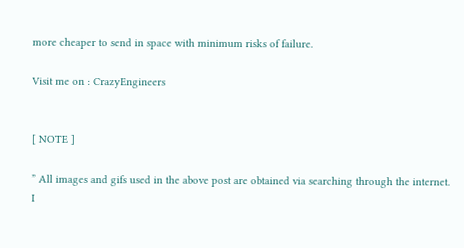more cheaper to send in space with minimum risks of failure.

Visit me on : CrazyEngineers


[ NOTE ]

” All images and gifs used in the above post are obtained via searching through the internet. I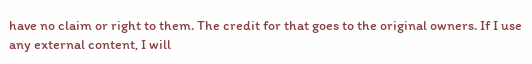have no claim or right to them. The credit for that goes to the original owners. If I use any external content, I will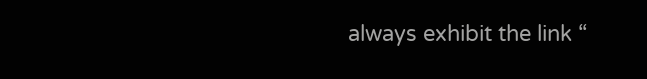always exhibit the link “